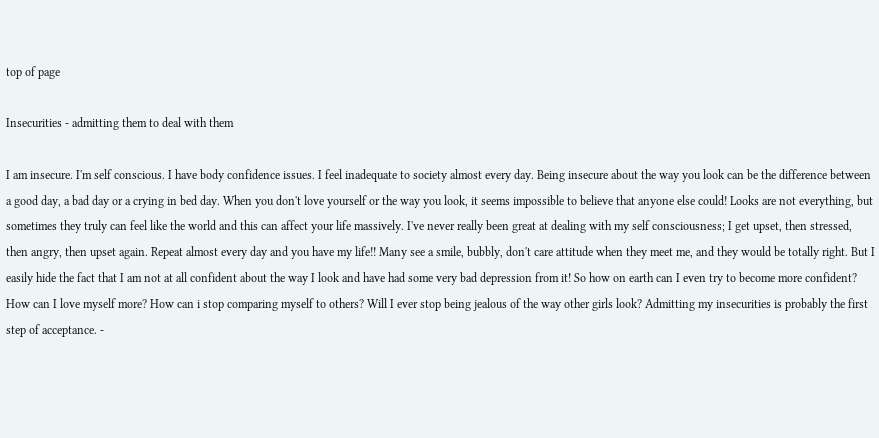top of page

Insecurities - admitting them to deal with them

I am insecure. I'm self conscious. I have body confidence issues. I feel inadequate to society almost every day. Being insecure about the way you look can be the difference between a good day, a bad day or a crying in bed day. When you don't love yourself or the way you look, it seems impossible to believe that anyone else could! Looks are not everything, but sometimes they truly can feel like the world and this can affect your life massively. I've never really been great at dealing with my self consciousness; I get upset, then stressed, then angry, then upset again. Repeat almost every day and you have my life!! Many see a smile, bubbly, don't care attitude when they meet me, and they would be totally right. But I easily hide the fact that I am not at all confident about the way I look and have had some very bad depression from it! So how on earth can I even try to become more confident? How can I love myself more? How can i stop comparing myself to others? Will I ever stop being jealous of the way other girls look? Admitting my insecurities is probably the first step of acceptance. -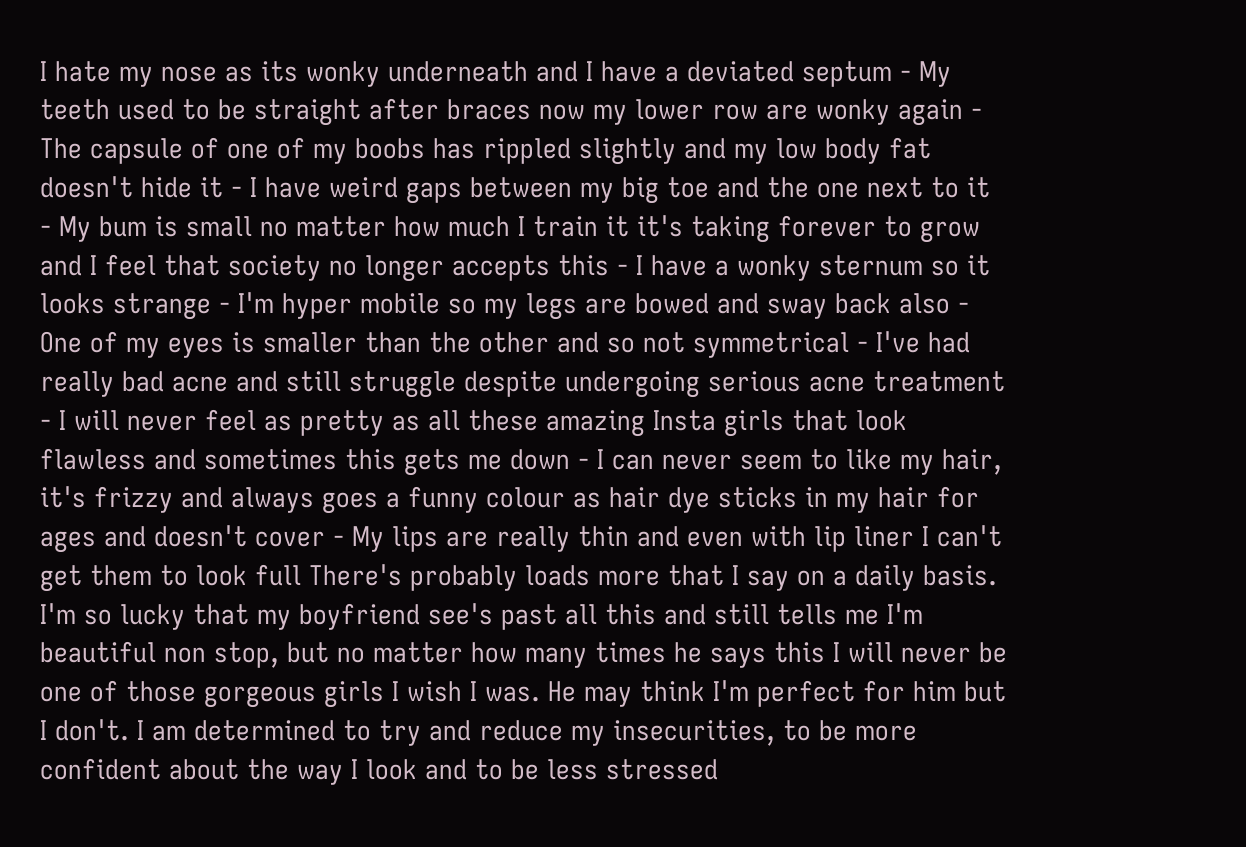I hate my nose as its wonky underneath and I have a deviated septum - My teeth used to be straight after braces now my lower row are wonky again - The capsule of one of my boobs has rippled slightly and my low body fat doesn't hide it - I have weird gaps between my big toe and the one next to it - My bum is small no matter how much I train it it's taking forever to grow and I feel that society no longer accepts this - I have a wonky sternum so it looks strange - I'm hyper mobile so my legs are bowed and sway back also - One of my eyes is smaller than the other and so not symmetrical - I've had really bad acne and still struggle despite undergoing serious acne treatment - I will never feel as pretty as all these amazing Insta girls that look flawless and sometimes this gets me down - I can never seem to like my hair, it's frizzy and always goes a funny colour as hair dye sticks in my hair for ages and doesn't cover - My lips are really thin and even with lip liner I can't get them to look full There's probably loads more that I say on a daily basis. I'm so lucky that my boyfriend see's past all this and still tells me I'm beautiful non stop, but no matter how many times he says this I will never be one of those gorgeous girls I wish I was. He may think I'm perfect for him but I don't. I am determined to try and reduce my insecurities, to be more confident about the way I look and to be less stressed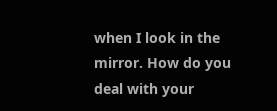when I look in the mirror. How do you deal with your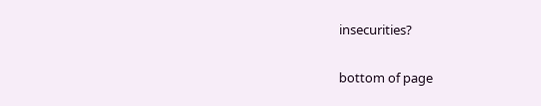insecurities?

bottom of page